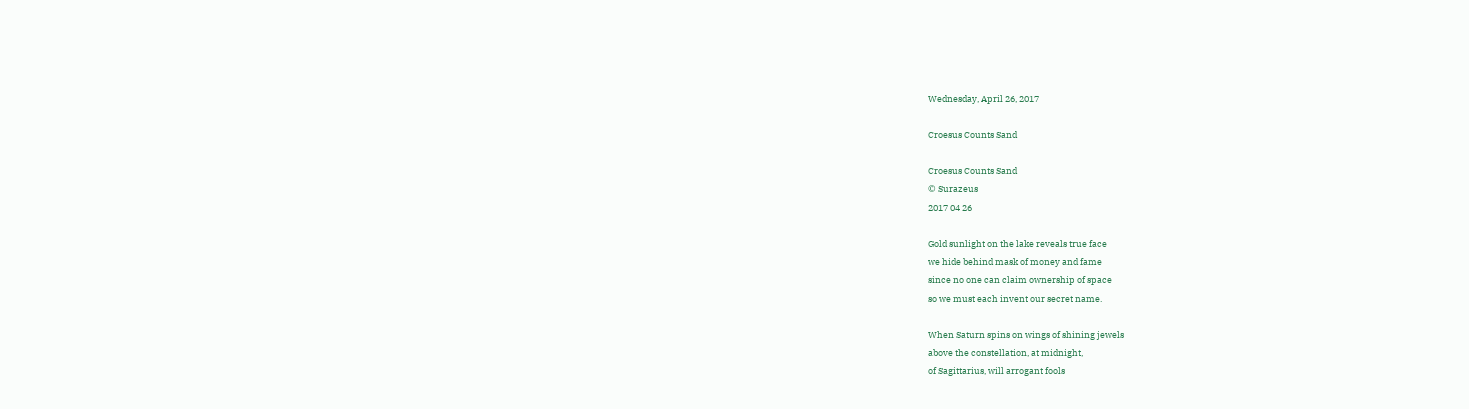Wednesday, April 26, 2017

Croesus Counts Sand

Croesus Counts Sand
© Surazeus
2017 04 26

Gold sunlight on the lake reveals true face
we hide behind mask of money and fame
since no one can claim ownership of space
so we must each invent our secret name.

When Saturn spins on wings of shining jewels
above the constellation, at midnight,
of Sagittarius, will arrogant fools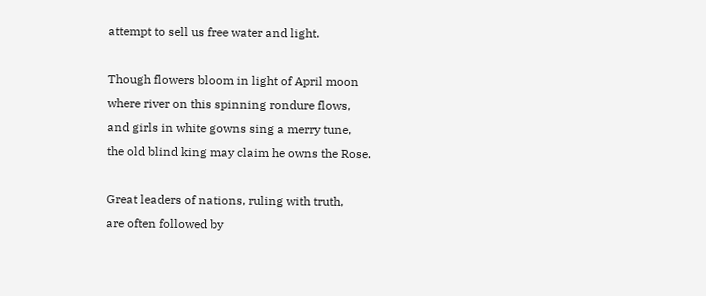attempt to sell us free water and light.

Though flowers bloom in light of April moon
where river on this spinning rondure flows,
and girls in white gowns sing a merry tune,
the old blind king may claim he owns the Rose.

Great leaders of nations, ruling with truth,
are often followed by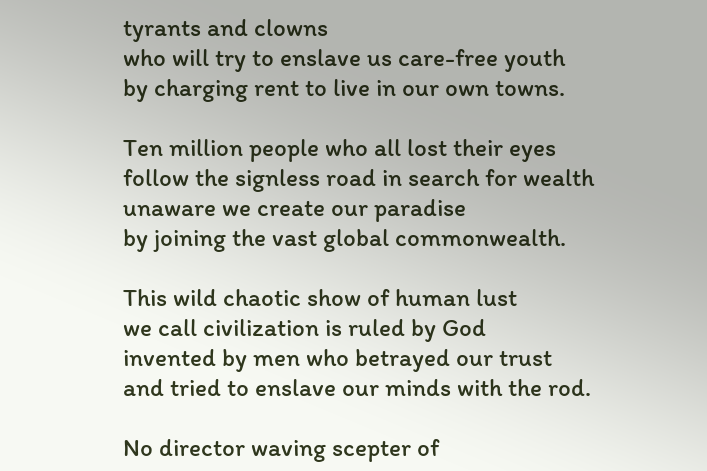tyrants and clowns
who will try to enslave us care-free youth
by charging rent to live in our own towns.

Ten million people who all lost their eyes
follow the signless road in search for wealth
unaware we create our paradise
by joining the vast global commonwealth.

This wild chaotic show of human lust
we call civilization is ruled by God
invented by men who betrayed our trust
and tried to enslave our minds with the rod.

No director waving scepter of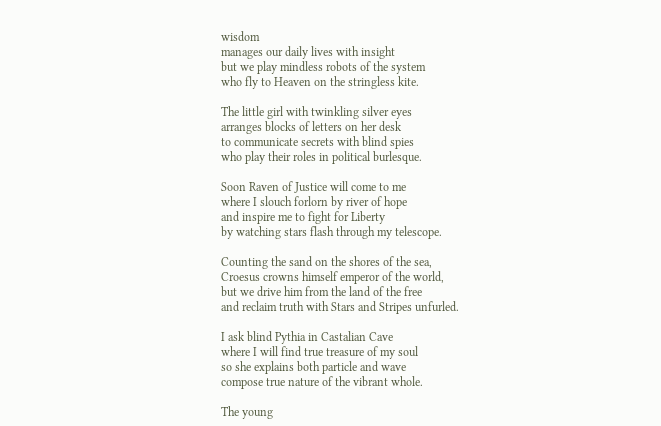wisdom
manages our daily lives with insight
but we play mindless robots of the system
who fly to Heaven on the stringless kite.

The little girl with twinkling silver eyes
arranges blocks of letters on her desk
to communicate secrets with blind spies
who play their roles in political burlesque.

Soon Raven of Justice will come to me
where I slouch forlorn by river of hope
and inspire me to fight for Liberty
by watching stars flash through my telescope.

Counting the sand on the shores of the sea,
Croesus crowns himself emperor of the world,
but we drive him from the land of the free
and reclaim truth with Stars and Stripes unfurled.

I ask blind Pythia in Castalian Cave
where I will find true treasure of my soul
so she explains both particle and wave
compose true nature of the vibrant whole.

The young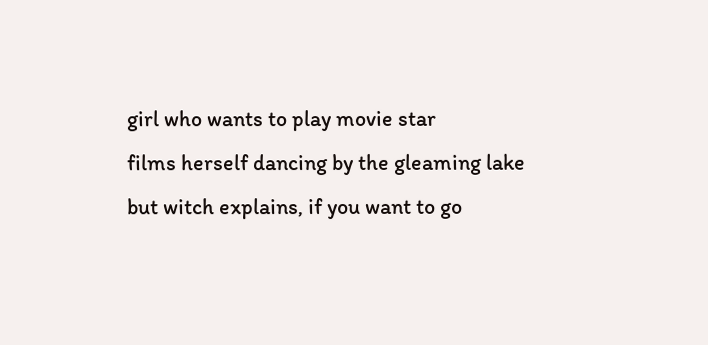girl who wants to play movie star
films herself dancing by the gleaming lake
but witch explains, if you want to go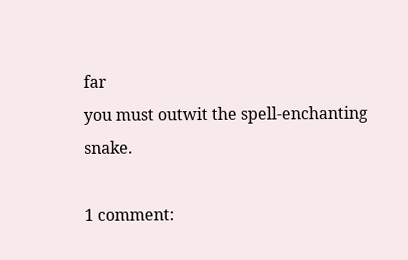far
you must outwit the spell-enchanting snake.

1 comment: